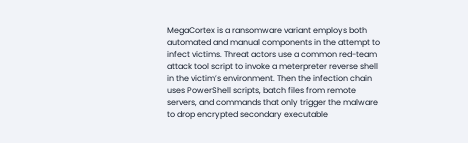MegaCortex is a ransomware variant employs both automated and manual components in the attempt to infect victims. Threat actors use a common red-team attack tool script to invoke a meterpreter reverse shell in the victim’s environment. Then the infection chain uses PowerShell scripts, batch files from remote servers, and commands that only trigger the malware to drop encrypted secondary executable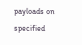payloads on specified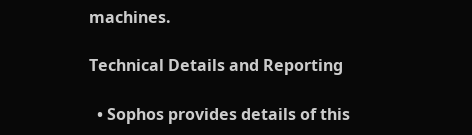machines.

Technical Details and Reporting

  • Sophos provides details of this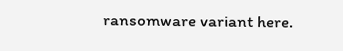ransomware variant here.